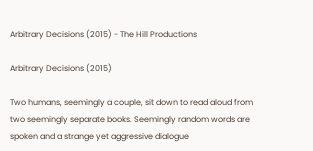Arbitrary Decisions (2015) - The Hill Productions

Arbitrary Decisions (2015)

Two humans, seemingly a couple, sit down to read aloud from two seemingly separate books. Seemingly random words are spoken and a strange yet aggressive dialogue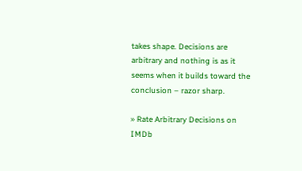takes shape. Decisions are arbitrary and nothing is as it seems when it builds toward the conclusion – razor sharp.

» Rate Arbitrary Decisions on IMDb